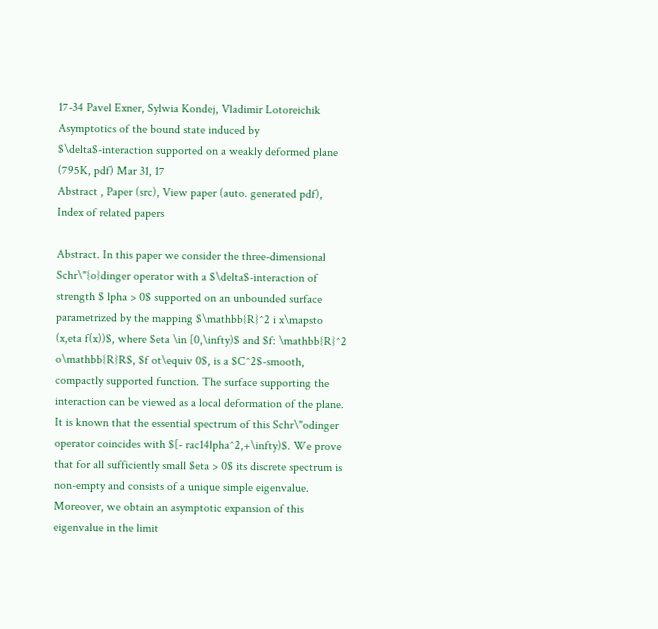17-34 Pavel Exner, Sylwia Kondej, Vladimir Lotoreichik
Asymptotics of the bound state induced by $\delta$-interaction supported on a weakly deformed plane (795K, pdf) Mar 31, 17
Abstract , Paper (src), View paper (auto. generated pdf), Index of related papers

Abstract. In this paper we consider the three-dimensional Schr\"{o}dinger operator with a $\delta$-interaction of strength $ lpha > 0$ supported on an unbounded surface parametrized by the mapping $\mathbb{R}^2 i x\mapsto (x,eta f(x))$, where $eta \in [0,\infty)$ and $f: \mathbb{R}^2 o\mathbb{R}R$, $f ot\equiv 0$, is a $C^2$-smooth, compactly supported function. The surface supporting the interaction can be viewed as a local deformation of the plane. It is known that the essential spectrum of this Schr\"odinger operator coincides with $[- rac14lpha^2,+\infty)$. We prove that for all sufficiently small $eta > 0$ its discrete spectrum is non-empty and consists of a unique simple eigenvalue. Moreover, we obtain an asymptotic expansion of this eigenvalue in the limit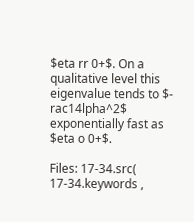$eta rr 0+$. On a qualitative level this eigenvalue tends to $- rac14lpha^2$ exponentially fast as $eta o 0+$.

Files: 17-34.src( 17-34.keywords ,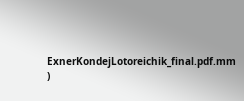ExnerKondejLotoreichik_final.pdf.mm )